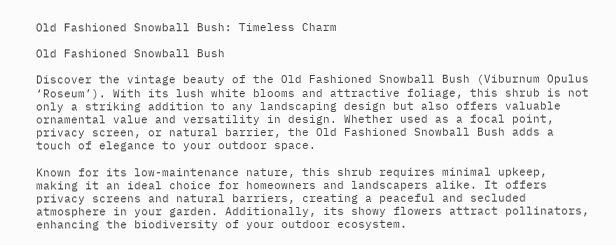Old Fashioned Snowball Bush: Timeless Charm

Old Fashioned Snowball Bush

Discover the vintage beauty of the Old Fashioned Snowball Bush (Viburnum Opulus ‘Roseum’). With its lush white blooms and attractive foliage, this shrub is not only a striking addition to any landscaping design but also offers valuable ornamental value and versatility in design. Whether used as a focal point, privacy screen, or natural barrier, the Old Fashioned Snowball Bush adds a touch of elegance to your outdoor space.

Known for its low-maintenance nature, this shrub requires minimal upkeep, making it an ideal choice for homeowners and landscapers alike. It offers privacy screens and natural barriers, creating a peaceful and secluded atmosphere in your garden. Additionally, its showy flowers attract pollinators, enhancing the biodiversity of your outdoor ecosystem.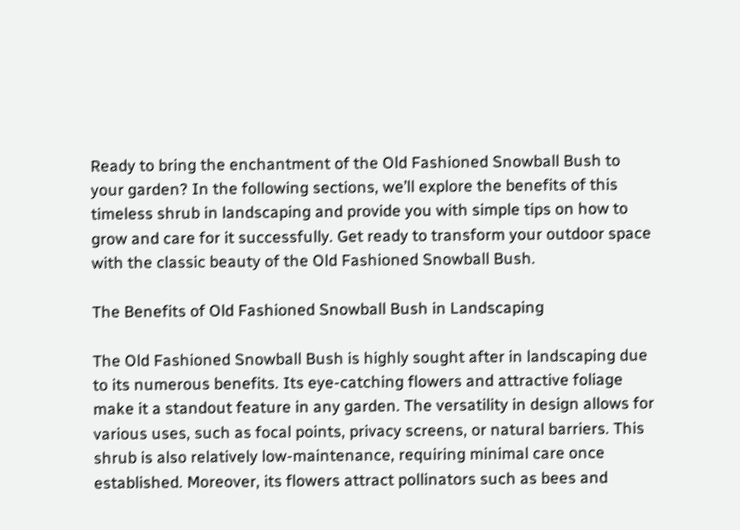Ready to bring the enchantment of the Old Fashioned Snowball Bush to your garden? In the following sections, we’ll explore the benefits of this timeless shrub in landscaping and provide you with simple tips on how to grow and care for it successfully. Get ready to transform your outdoor space with the classic beauty of the Old Fashioned Snowball Bush.

The Benefits of Old Fashioned Snowball Bush in Landscaping

The Old Fashioned Snowball Bush is highly sought after in landscaping due to its numerous benefits. Its eye-catching flowers and attractive foliage make it a standout feature in any garden. The versatility in design allows for various uses, such as focal points, privacy screens, or natural barriers. This shrub is also relatively low-maintenance, requiring minimal care once established. Moreover, its flowers attract pollinators such as bees and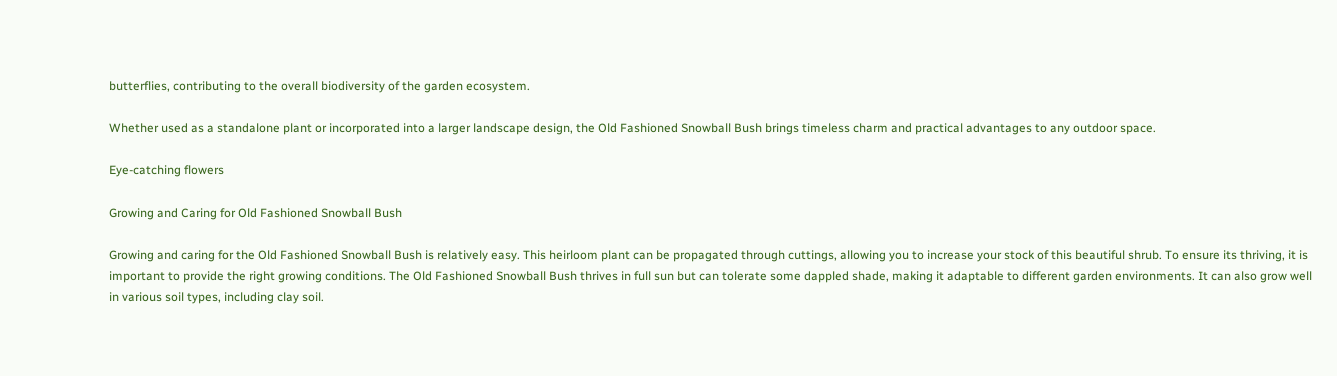butterflies, contributing to the overall biodiversity of the garden ecosystem.

Whether used as a standalone plant or incorporated into a larger landscape design, the Old Fashioned Snowball Bush brings timeless charm and practical advantages to any outdoor space.

Eye-catching flowers

Growing and Caring for Old Fashioned Snowball Bush

Growing and caring for the Old Fashioned Snowball Bush is relatively easy. This heirloom plant can be propagated through cuttings, allowing you to increase your stock of this beautiful shrub. To ensure its thriving, it is important to provide the right growing conditions. The Old Fashioned Snowball Bush thrives in full sun but can tolerate some dappled shade, making it adaptable to different garden environments. It can also grow well in various soil types, including clay soil.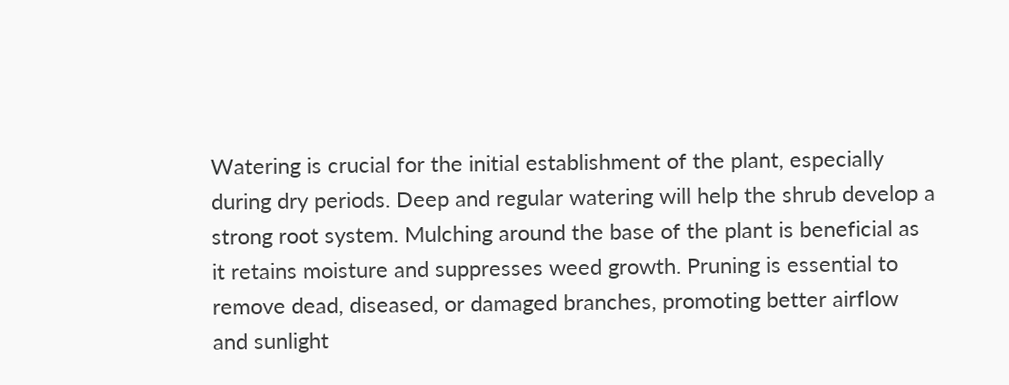Watering is crucial for the initial establishment of the plant, especially during dry periods. Deep and regular watering will help the shrub develop a strong root system. Mulching around the base of the plant is beneficial as it retains moisture and suppresses weed growth. Pruning is essential to remove dead, diseased, or damaged branches, promoting better airflow and sunlight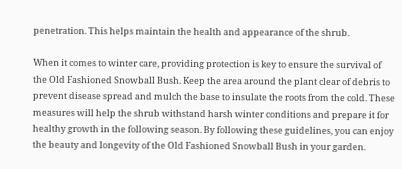penetration. This helps maintain the health and appearance of the shrub.

When it comes to winter care, providing protection is key to ensure the survival of the Old Fashioned Snowball Bush. Keep the area around the plant clear of debris to prevent disease spread and mulch the base to insulate the roots from the cold. These measures will help the shrub withstand harsh winter conditions and prepare it for healthy growth in the following season. By following these guidelines, you can enjoy the beauty and longevity of the Old Fashioned Snowball Bush in your garden.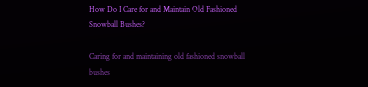How Do I Care for and Maintain Old Fashioned Snowball Bushes?

Caring for and maintaining old fashioned snowball bushes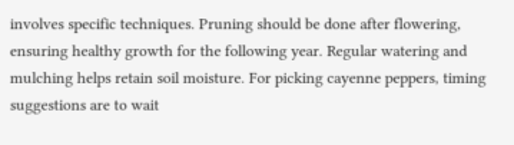involves specific techniques. Pruning should be done after flowering, ensuring healthy growth for the following year. Regular watering and mulching helps retain soil moisture. For picking cayenne peppers, timing suggestions are to wait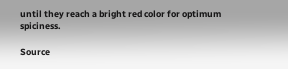until they reach a bright red color for optimum spiciness.

Source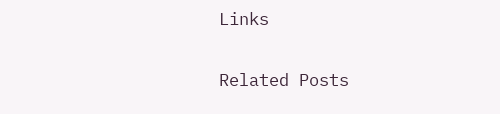Links

Related Posts